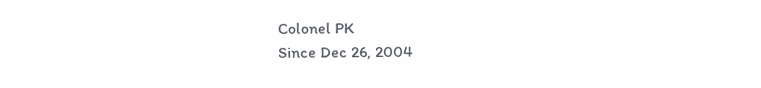Colonel PK
Since Dec 26, 2004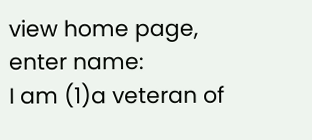view home page, enter name:
I am (1)a veteran of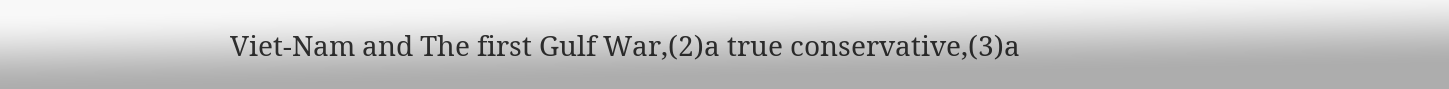Viet-Nam and The first Gulf War,(2)a true conservative,(3)a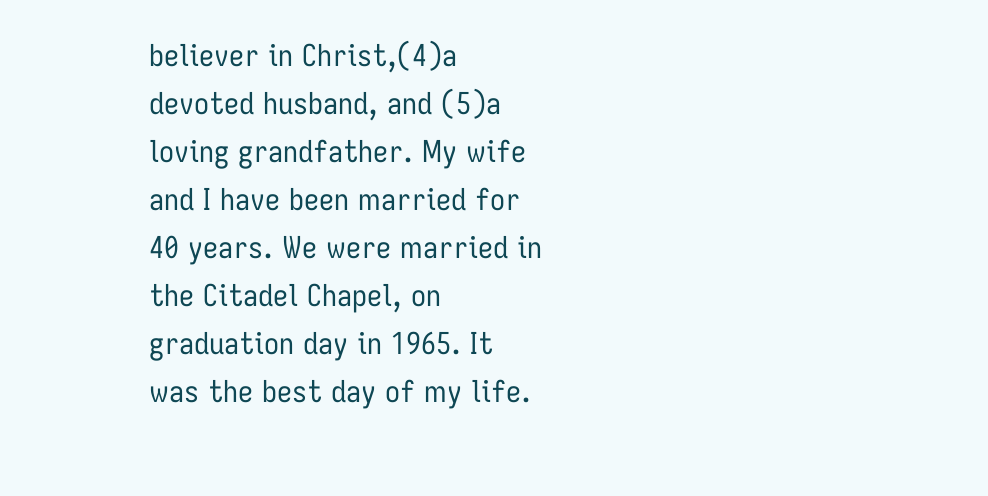believer in Christ,(4)a devoted husband, and (5)a loving grandfather. My wife and I have been married for 40 years. We were married in the Citadel Chapel, on graduation day in 1965. It was the best day of my life.